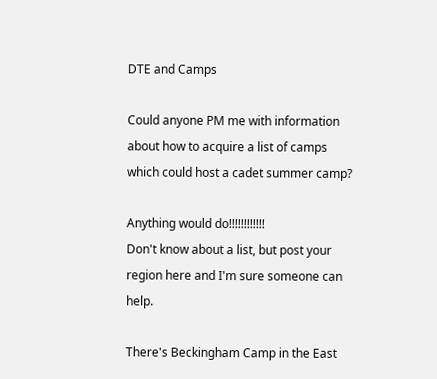DTE and Camps

Could anyone PM me with information about how to acquire a list of camps which could host a cadet summer camp?

Anything would do!!!!!!!!!!!!
Don't know about a list, but post your region here and I'm sure someone can help.

There's Beckingham Camp in the East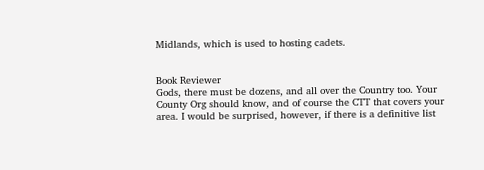Midlands, which is used to hosting cadets.


Book Reviewer
Gods, there must be dozens, and all over the Country too. Your County Org should know, and of course the CTT that covers your area. I would be surprised, however, if there is a definitive list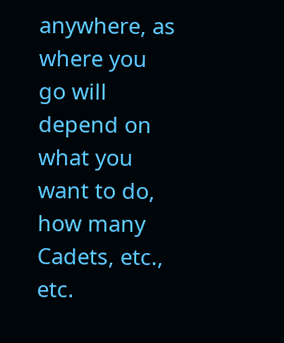anywhere, as where you go will depend on what you want to do, how many Cadets, etc., etc.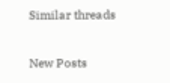Similar threads

New Posts